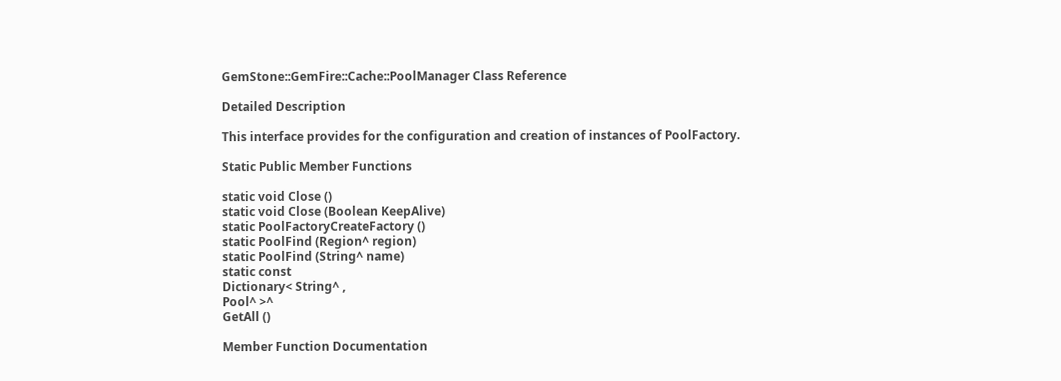GemStone::GemFire::Cache::PoolManager Class Reference

Detailed Description

This interface provides for the configuration and creation of instances of PoolFactory.

Static Public Member Functions

static void Close ()
static void Close (Boolean KeepAlive)
static PoolFactoryCreateFactory ()
static PoolFind (Region^ region)
static PoolFind (String^ name)
static const
Dictionary< String^ ,
Pool^ >^
GetAll ()

Member Function Documentation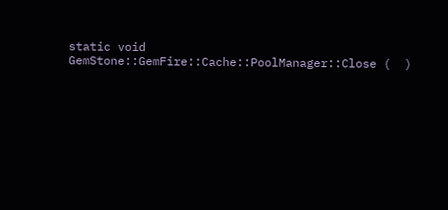static void GemStone::GemFire::Cache::PoolManager::Close (  )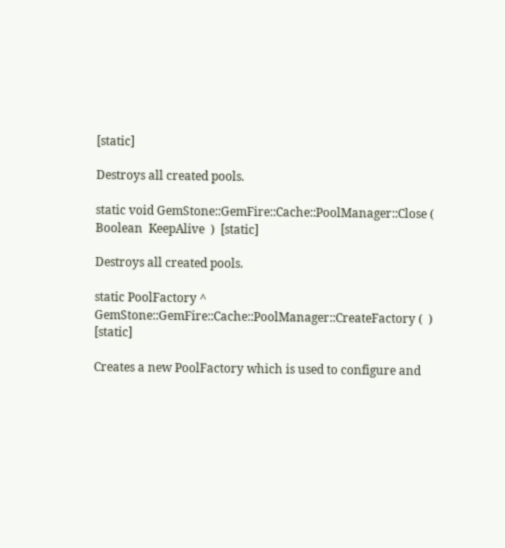[static]

Destroys all created pools.

static void GemStone::GemFire::Cache::PoolManager::Close ( Boolean  KeepAlive  )  [static]

Destroys all created pools.

static PoolFactory ^ GemStone::GemFire::Cache::PoolManager::CreateFactory (  )  [static]

Creates a new PoolFactory which is used to configure and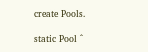create Pools.

static Pool ^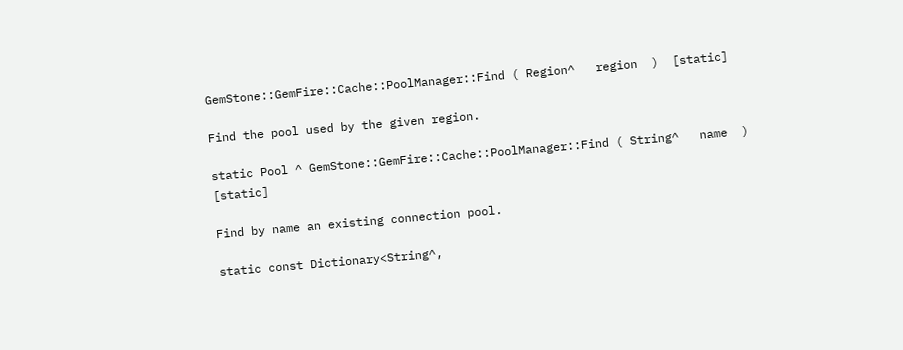GemStone::GemFire::Cache::PoolManager::Find ( Region^   region  )  [static]

Find the pool used by the given region.

static Pool ^ GemStone::GemFire::Cache::PoolManager::Find ( String^   name  )  [static]

Find by name an existing connection pool.

static const Dictionary<String^,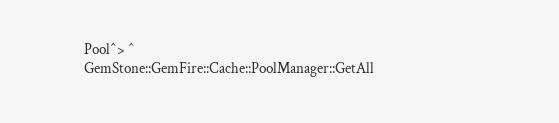Pool^> ^ GemStone::GemFire::Cache::PoolManager::GetAll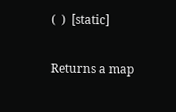(  )  [static]

Returns a map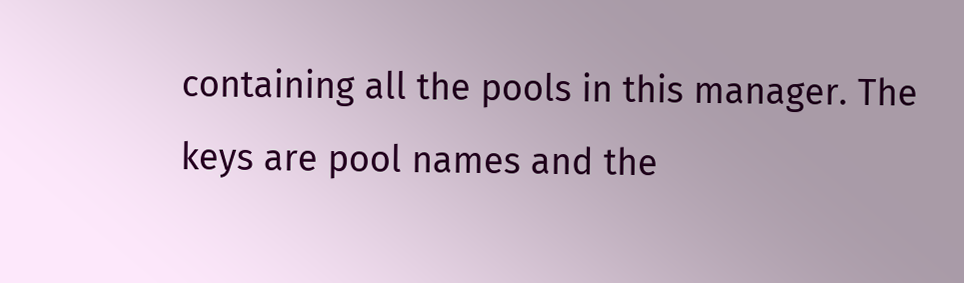containing all the pools in this manager. The keys are pool names and the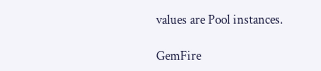values are Pool instances.

GemFire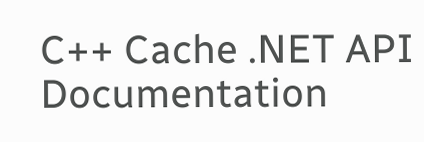C++ Cache .NET API Documentation